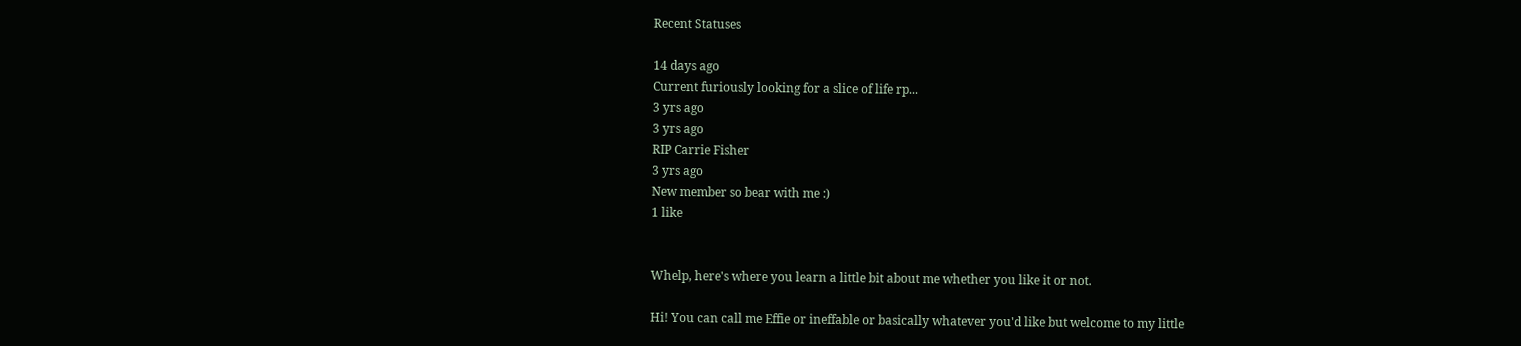Recent Statuses

14 days ago
Current furiously looking for a slice of life rp...
3 yrs ago
3 yrs ago
RIP Carrie Fisher
3 yrs ago
New member so bear with me :)
1 like


Whelp, here's where you learn a little bit about me whether you like it or not.

Hi! You can call me Effie or ineffable or basically whatever you'd like but welcome to my little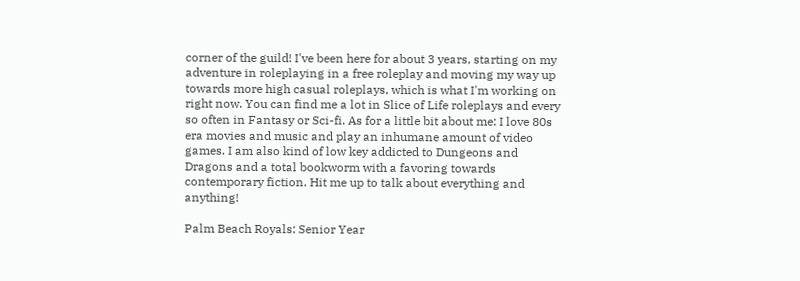corner of the guild! I've been here for about 3 years, starting on my adventure in roleplaying in a free roleplay and moving my way up towards more high casual roleplays, which is what I'm working on right now. You can find me a lot in Slice of Life roleplays and every so often in Fantasy or Sci-fi. As for a little bit about me: I love 80s era movies and music and play an inhumane amount of video games. I am also kind of low key addicted to Dungeons and Dragons and a total bookworm with a favoring towards contemporary fiction. Hit me up to talk about everything and anything!

Palm Beach Royals: Senior Year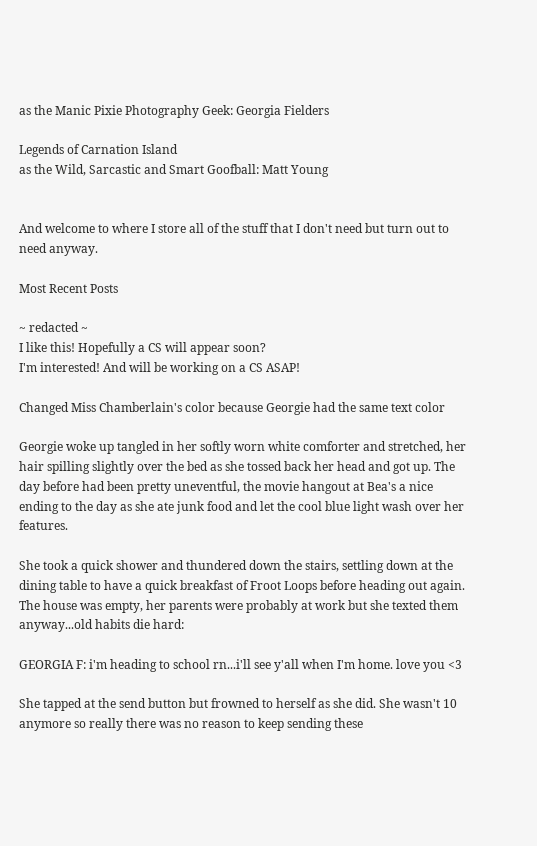as the Manic Pixie Photography Geek: Georgia Fielders

Legends of Carnation Island
as the Wild, Sarcastic and Smart Goofball: Matt Young


And welcome to where I store all of the stuff that I don't need but turn out to need anyway.

Most Recent Posts

~ redacted ~
I like this! Hopefully a CS will appear soon?
I'm interested! And will be working on a CS ASAP!

Changed Miss Chamberlain's color because Georgie had the same text color

Georgie woke up tangled in her softly worn white comforter and stretched, her hair spilling slightly over the bed as she tossed back her head and got up. The day before had been pretty uneventful, the movie hangout at Bea's a nice ending to the day as she ate junk food and let the cool blue light wash over her features.

She took a quick shower and thundered down the stairs, settling down at the dining table to have a quick breakfast of Froot Loops before heading out again. The house was empty, her parents were probably at work but she texted them anyway...old habits die hard:

GEORGIA F: i'm heading to school rn...i'll see y'all when I'm home. love you <3

She tapped at the send button but frowned to herself as she did. She wasn't 10 anymore so really there was no reason to keep sending these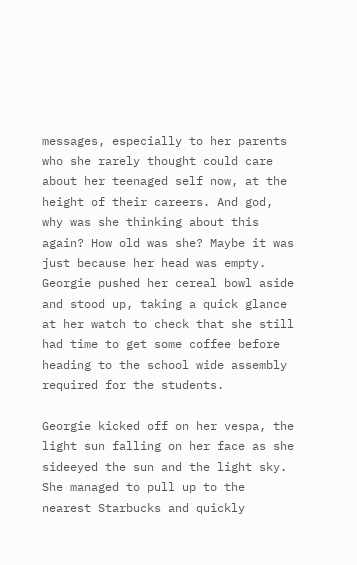messages, especially to her parents who she rarely thought could care about her teenaged self now, at the height of their careers. And god, why was she thinking about this again? How old was she? Maybe it was just because her head was empty. Georgie pushed her cereal bowl aside and stood up, taking a quick glance at her watch to check that she still had time to get some coffee before heading to the school wide assembly required for the students.

Georgie kicked off on her vespa, the light sun falling on her face as she sideeyed the sun and the light sky. She managed to pull up to the nearest Starbucks and quickly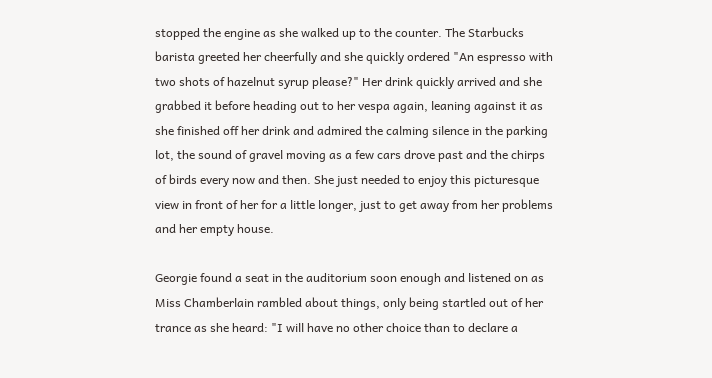stopped the engine as she walked up to the counter. The Starbucks barista greeted her cheerfully and she quickly ordered "An espresso with two shots of hazelnut syrup please?" Her drink quickly arrived and she grabbed it before heading out to her vespa again, leaning against it as she finished off her drink and admired the calming silence in the parking lot, the sound of gravel moving as a few cars drove past and the chirps of birds every now and then. She just needed to enjoy this picturesque view in front of her for a little longer, just to get away from her problems and her empty house.

Georgie found a seat in the auditorium soon enough and listened on as Miss Chamberlain rambled about things, only being startled out of her trance as she heard: "I will have no other choice than to declare a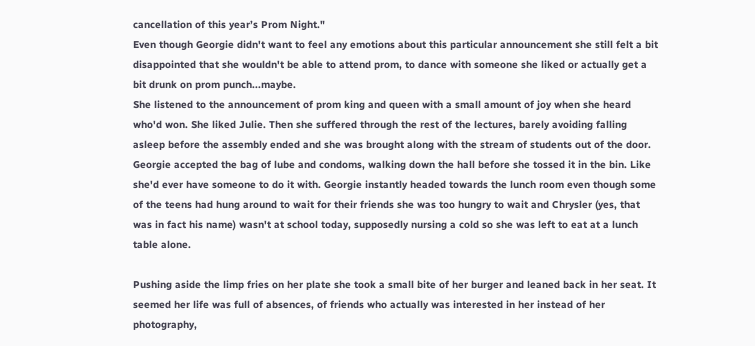cancellation of this year’s Prom Night."
Even though Georgie didn't want to feel any emotions about this particular announcement she still felt a bit disappointed that she wouldn't be able to attend prom, to dance with someone she liked or actually get a bit drunk on prom punch...maybe.
She listened to the announcement of prom king and queen with a small amount of joy when she heard who'd won. She liked Julie. Then she suffered through the rest of the lectures, barely avoiding falling asleep before the assembly ended and she was brought along with the stream of students out of the door. Georgie accepted the bag of lube and condoms, walking down the hall before she tossed it in the bin. Like she'd ever have someone to do it with. Georgie instantly headed towards the lunch room even though some of the teens had hung around to wait for their friends she was too hungry to wait and Chrysler (yes, that was in fact his name) wasn't at school today, supposedly nursing a cold so she was left to eat at a lunch table alone.

Pushing aside the limp fries on her plate she took a small bite of her burger and leaned back in her seat. It seemed her life was full of absences, of friends who actually was interested in her instead of her photography,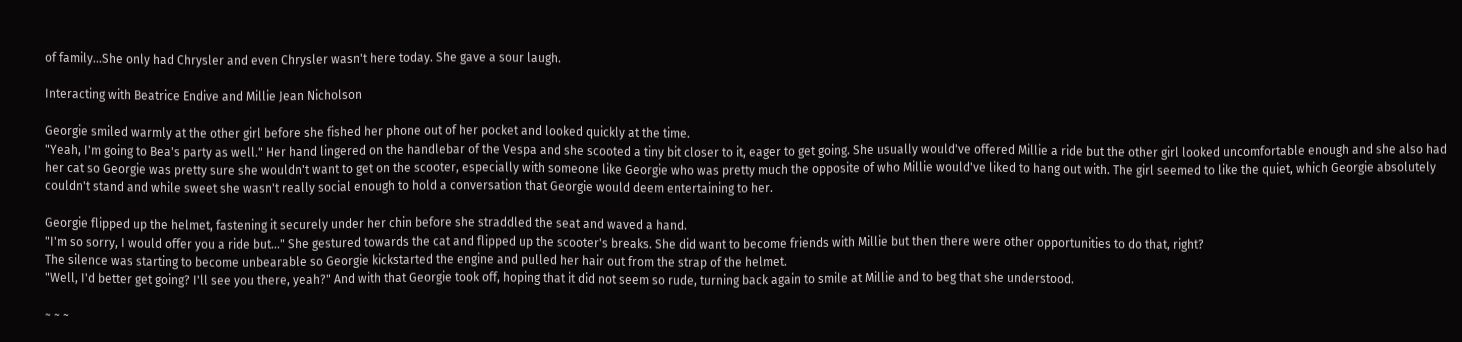of family...She only had Chrysler and even Chrysler wasn't here today. She gave a sour laugh.

Interacting with Beatrice Endive and Millie Jean Nicholson

Georgie smiled warmly at the other girl before she fished her phone out of her pocket and looked quickly at the time.
"Yeah, I'm going to Bea's party as well." Her hand lingered on the handlebar of the Vespa and she scooted a tiny bit closer to it, eager to get going. She usually would've offered Millie a ride but the other girl looked uncomfortable enough and she also had her cat so Georgie was pretty sure she wouldn't want to get on the scooter, especially with someone like Georgie who was pretty much the opposite of who Millie would've liked to hang out with. The girl seemed to like the quiet, which Georgie absolutely couldn't stand and while sweet she wasn't really social enough to hold a conversation that Georgie would deem entertaining to her.

Georgie flipped up the helmet, fastening it securely under her chin before she straddled the seat and waved a hand.
"I'm so sorry, I would offer you a ride but..." She gestured towards the cat and flipped up the scooter's breaks. She did want to become friends with Millie but then there were other opportunities to do that, right?
The silence was starting to become unbearable so Georgie kickstarted the engine and pulled her hair out from the strap of the helmet.
"Well, I'd better get going? I'll see you there, yeah?" And with that Georgie took off, hoping that it did not seem so rude, turning back again to smile at Millie and to beg that she understood.

~ ~ ~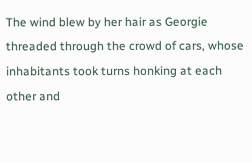The wind blew by her hair as Georgie threaded through the crowd of cars, whose inhabitants took turns honking at each other and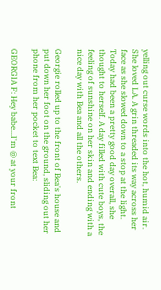yelling out curse words into the hot, humid air. She loved LA. A grin threaded its way across her face as she slowed down to a stop at the light. Today had been a pretty good day overall, she thought to herself. A day filled with cute boys, the feeling of sunshine on her skin and ending with a nice day with Bea and all the others.

Georgie rolled up to the front of Bea's house and put down her foot on the ground, sliding out her phone from her pocket to text Bea:

GEORGIA F: Hey babe...I'm @ at your front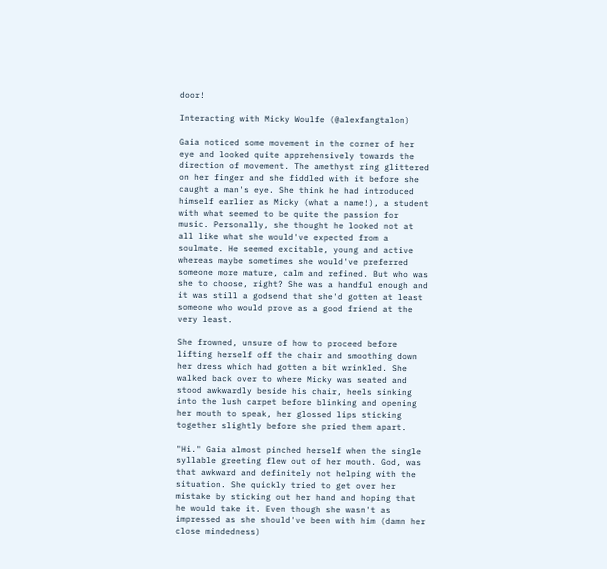door!

Interacting with Micky Woulfe (@alexfangtalon)

Gaia noticed some movement in the corner of her eye and looked quite apprehensively towards the direction of movement. The amethyst ring glittered on her finger and she fiddled with it before she caught a man's eye. She think he had introduced himself earlier as Micky (what a name!), a student with what seemed to be quite the passion for music. Personally, she thought he looked not at all like what she would've expected from a soulmate. He seemed excitable, young and active whereas maybe sometimes she would've preferred someone more mature, calm and refined. But who was she to choose, right? She was a handful enough and it was still a godsend that she'd gotten at least someone who would prove as a good friend at the very least.

She frowned, unsure of how to proceed before lifting herself off the chair and smoothing down her dress which had gotten a bit wrinkled. She walked back over to where Micky was seated and stood awkwardly beside his chair, heels sinking into the lush carpet before blinking and opening her mouth to speak, her glossed lips sticking together slightly before she pried them apart.

"Hi." Gaia almost pinched herself when the single syllable greeting flew out of her mouth. God, was that awkward and definitely not helping with the situation. She quickly tried to get over her mistake by sticking out her hand and hoping that he would take it. Even though she wasn't as impressed as she should've been with him (damn her close mindedness)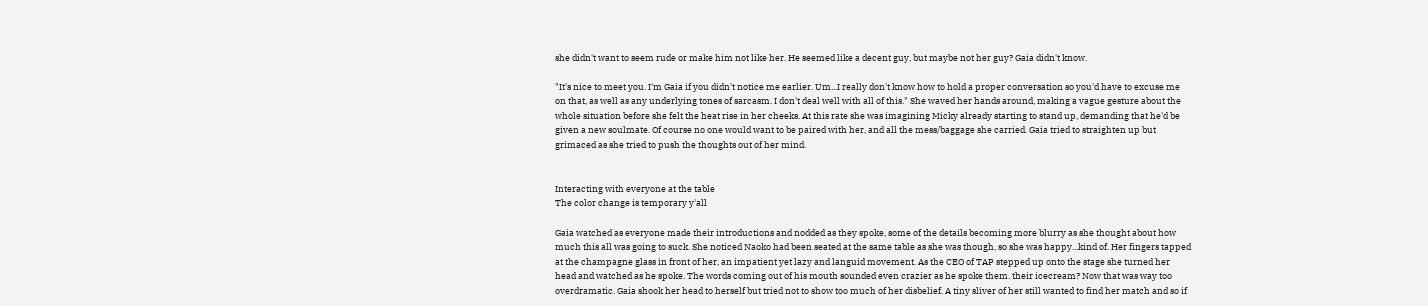she didn't want to seem rude or make him not like her. He seemed like a decent guy, but maybe not her guy? Gaia didn't know.

"It's nice to meet you. I'm Gaia if you didn't notice me earlier. Um...I really don't know how to hold a proper conversation so you'd have to excuse me on that, as well as any underlying tones of sarcasm. I don't deal well with all of this." She waved her hands around, making a vague gesture about the whole situation before she felt the heat rise in her cheeks. At this rate she was imagining Micky already starting to stand up, demanding that he'd be given a new soulmate. Of course no one would want to be paired with her, and all the mess/baggage she carried. Gaia tried to straighten up but grimaced as she tried to push the thoughts out of her mind.


Interacting with everyone at the table
The color change is temporary y'all

Gaia watched as everyone made their introductions and nodded as they spoke, some of the details becoming more blurry as she thought about how much this all was going to suck. She noticed Naoko had been seated at the same table as she was though, so she was happy...kind of. Her fingers tapped at the champagne glass in front of her, an impatient yet lazy and languid movement. As the CEO of TAP stepped up onto the stage she turned her head and watched as he spoke. The words coming out of his mouth sounded even crazier as he spoke them. their icecream? Now that was way too overdramatic. Gaia shook her head to herself but tried not to show too much of her disbelief. A tiny sliver of her still wanted to find her match and so if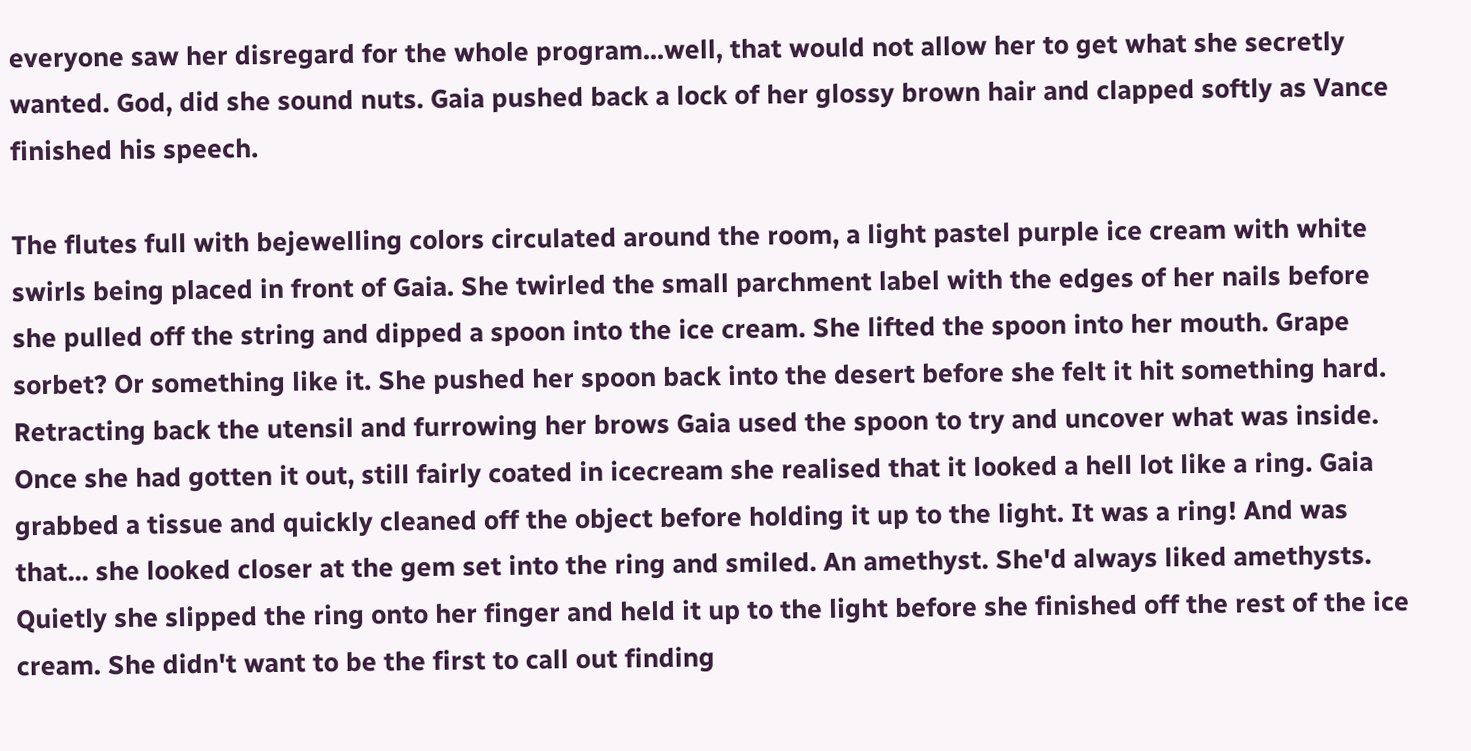everyone saw her disregard for the whole program...well, that would not allow her to get what she secretly wanted. God, did she sound nuts. Gaia pushed back a lock of her glossy brown hair and clapped softly as Vance finished his speech.

The flutes full with bejewelling colors circulated around the room, a light pastel purple ice cream with white swirls being placed in front of Gaia. She twirled the small parchment label with the edges of her nails before she pulled off the string and dipped a spoon into the ice cream. She lifted the spoon into her mouth. Grape sorbet? Or something like it. She pushed her spoon back into the desert before she felt it hit something hard. Retracting back the utensil and furrowing her brows Gaia used the spoon to try and uncover what was inside. Once she had gotten it out, still fairly coated in icecream she realised that it looked a hell lot like a ring. Gaia grabbed a tissue and quickly cleaned off the object before holding it up to the light. It was a ring! And was that... she looked closer at the gem set into the ring and smiled. An amethyst. She'd always liked amethysts. Quietly she slipped the ring onto her finger and held it up to the light before she finished off the rest of the ice cream. She didn't want to be the first to call out finding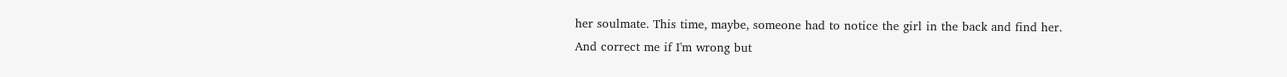her soulmate. This time, maybe, someone had to notice the girl in the back and find her.
And correct me if I'm wrong but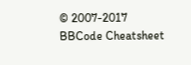© 2007-2017
BBCode Cheatsheet